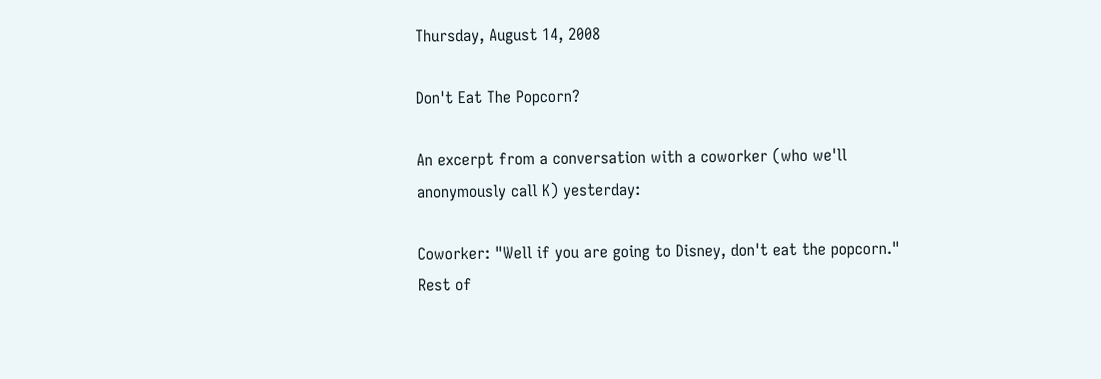Thursday, August 14, 2008

Don't Eat The Popcorn?

An excerpt from a conversation with a coworker (who we'll anonymously call K) yesterday:

Coworker: "Well if you are going to Disney, don't eat the popcorn."
Rest of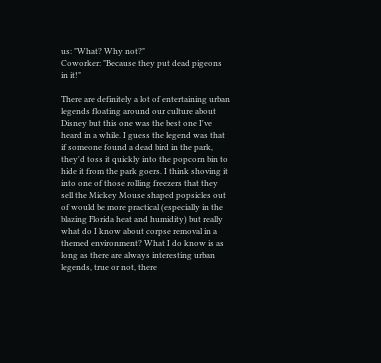us: "What? Why not?"
Coworker: "Because they put dead pigeons in it!"

There are definitely a lot of entertaining urban legends floating around our culture about Disney but this one was the best one I've heard in a while. I guess the legend was that if someone found a dead bird in the park, they'd toss it quickly into the popcorn bin to hide it from the park goers. I think shoving it into one of those rolling freezers that they sell the Mickey Mouse shaped popsicles out of would be more practical (especially in the blazing Florida heat and humidity) but really what do I know about corpse removal in a themed environment? What I do know is as long as there are always interesting urban legends, true or not, there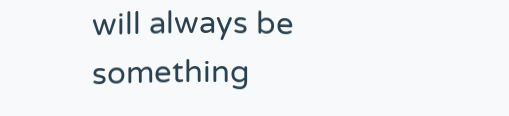will always be something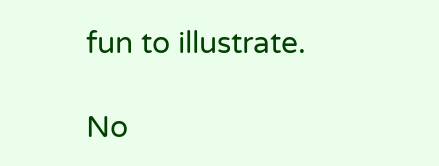fun to illustrate.

No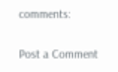comments:

Post a Comment